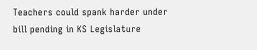Teachers could spank harder under bill pending in KS Legislature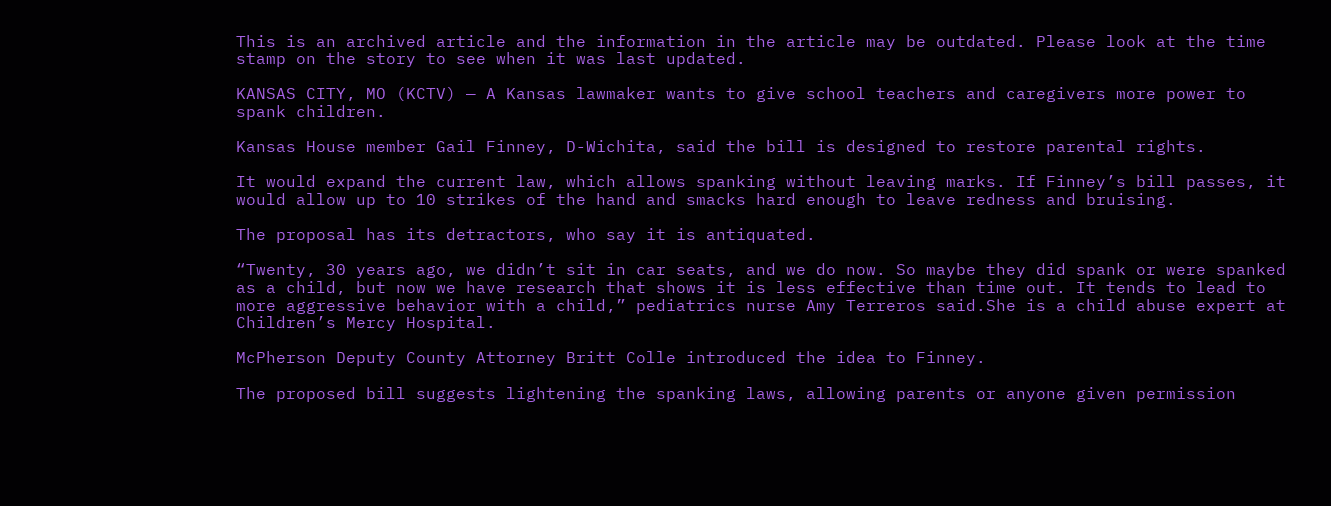This is an archived article and the information in the article may be outdated. Please look at the time stamp on the story to see when it was last updated.

KANSAS CITY, MO (KCTV) — A Kansas lawmaker wants to give school teachers and caregivers more power to spank children.

Kansas House member Gail Finney, D-Wichita, said the bill is designed to restore parental rights.

It would expand the current law, which allows spanking without leaving marks. If Finney’s bill passes, it would allow up to 10 strikes of the hand and smacks hard enough to leave redness and bruising.

The proposal has its detractors, who say it is antiquated.

“Twenty, 30 years ago, we didn’t sit in car seats, and we do now. So maybe they did spank or were spanked as a child, but now we have research that shows it is less effective than time out. It tends to lead to more aggressive behavior with a child,” pediatrics nurse Amy Terreros said.She is a child abuse expert at Children’s Mercy Hospital.

McPherson Deputy County Attorney Britt Colle introduced the idea to Finney.

The proposed bill suggests lightening the spanking laws, allowing parents or anyone given permission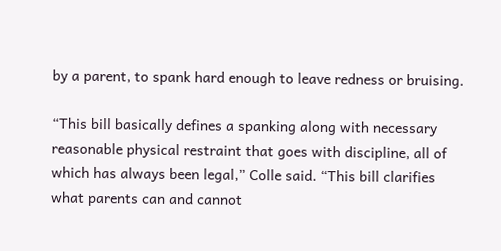by a parent, to spank hard enough to leave redness or bruising.

“This bill basically defines a spanking along with necessary reasonable physical restraint that goes with discipline, all of which has always been legal,” Colle said. “This bill clarifies what parents can and cannot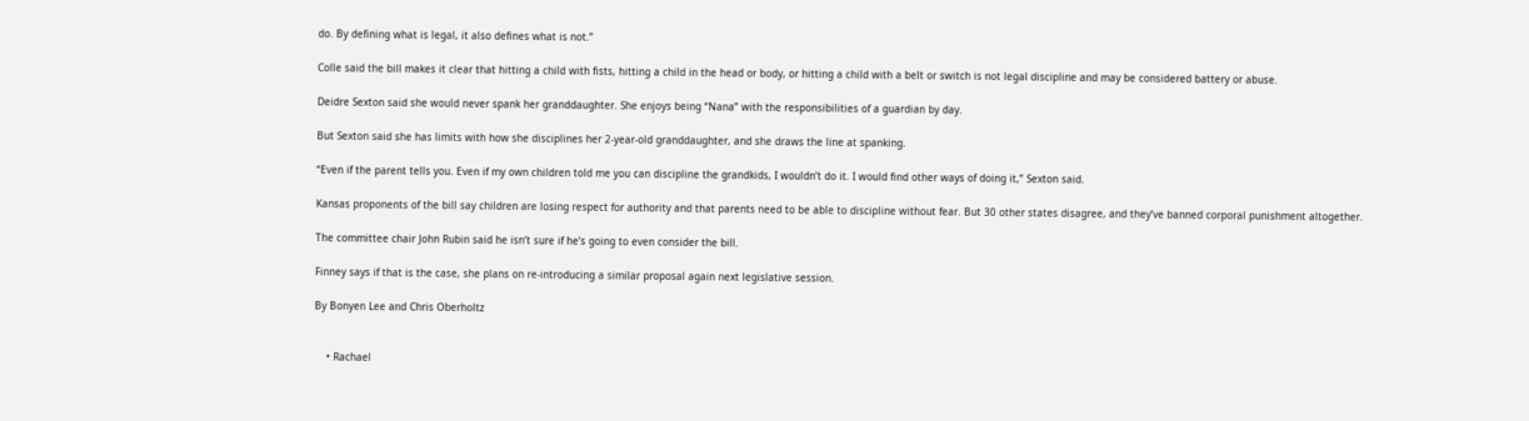do. By defining what is legal, it also defines what is not.”

Colle said the bill makes it clear that hitting a child with fists, hitting a child in the head or body, or hitting a child with a belt or switch is not legal discipline and may be considered battery or abuse.

Deidre Sexton said she would never spank her granddaughter. She enjoys being “Nana” with the responsibilities of a guardian by day.

But Sexton said she has limits with how she disciplines her 2-year-old granddaughter, and she draws the line at spanking.

“Even if the parent tells you. Even if my own children told me you can discipline the grandkids, I wouldn’t do it. I would find other ways of doing it,” Sexton said.

Kansas proponents of the bill say children are losing respect for authority and that parents need to be able to discipline without fear. But 30 other states disagree, and they’ve banned corporal punishment altogether.

The committee chair John Rubin said he isn’t sure if he’s going to even consider the bill.

Finney says if that is the case, she plans on re-introducing a similar proposal again next legislative session.

By Bonyen Lee and Chris Oberholtz


    • Rachael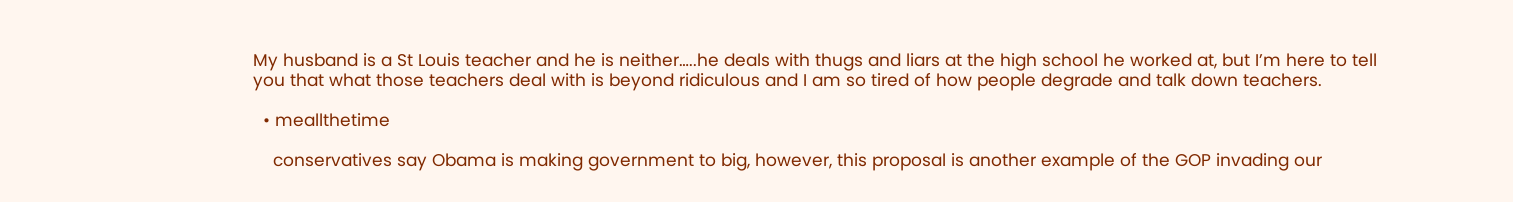My husband is a St Louis teacher and he is neither…..he deals with thugs and liars at the high school he worked at, but I’m here to tell you that what those teachers deal with is beyond ridiculous and I am so tired of how people degrade and talk down teachers.

  • meallthetime

    conservatives say Obama is making government to big, however, this proposal is another example of the GOP invading our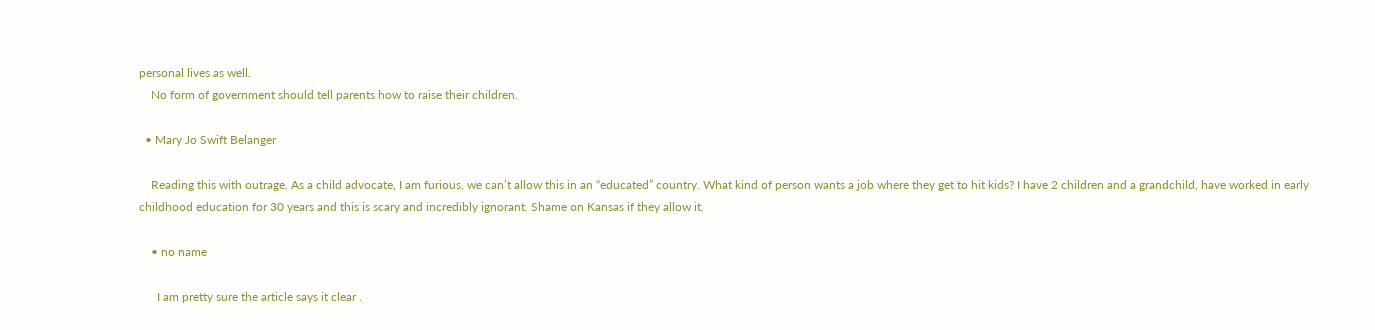personal lives as well.
    No form of government should tell parents how to raise their children.

  • Mary Jo Swift Belanger

    Reading this with outrage. As a child advocate, I am furious, we can’t allow this in an “educated” country. What kind of person wants a job where they get to hit kids? I have 2 children and a grandchild, have worked in early childhood education for 30 years and this is scary and incredibly ignorant. Shame on Kansas if they allow it.

    • no name

      I am pretty sure the article says it clear .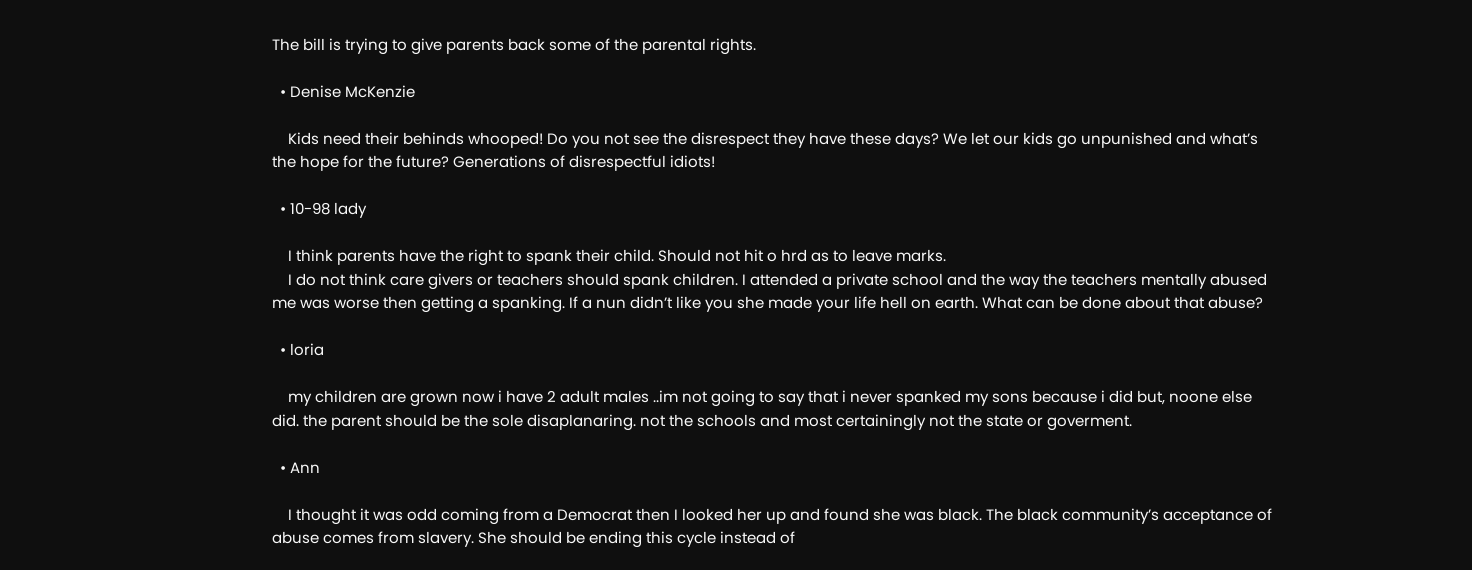The bill is trying to give parents back some of the parental rights.

  • Denise McKenzie

    Kids need their behinds whooped! Do you not see the disrespect they have these days? We let our kids go unpunished and what’s the hope for the future? Generations of disrespectful idiots!

  • 10-98 lady

    I think parents have the right to spank their child. Should not hit o hrd as to leave marks.
    I do not think care givers or teachers should spank children. I attended a private school and the way the teachers mentally abused me was worse then getting a spanking. If a nun didn’t like you she made your life hell on earth. What can be done about that abuse?

  • loria

    my children are grown now i have 2 adult males ..im not going to say that i never spanked my sons because i did but, noone else did. the parent should be the sole disaplanaring. not the schools and most certainingly not the state or goverment.

  • Ann

    I thought it was odd coming from a Democrat then I looked her up and found she was black. The black community’s acceptance of abuse comes from slavery. She should be ending this cycle instead of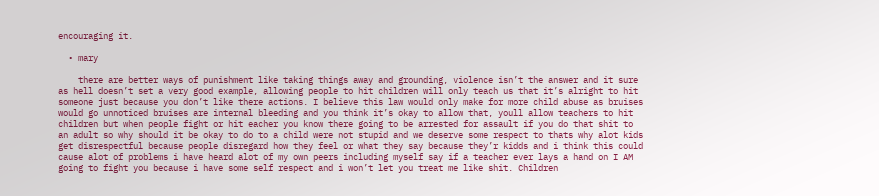encouraging it.

  • mary

    there are better ways of punishment like taking things away and grounding, violence isn’t the answer and it sure as hell doesn’t set a very good example, allowing people to hit children will only teach us that it’s alright to hit someone just because you don’t like there actions. I believe this law would only make for more child abuse as bruises would go unnoticed bruises are internal bleeding and you think it’s okay to allow that, youll allow teachers to hit children but when people fight or hit eacher you know there going to be arrested for assault if you do that shit to an adult so why should it be okay to do to a child were not stupid and we deserve some respect to thats why alot kids get disrespectful because people disregard how they feel or what they say because they’r kidds and i think this could cause alot of problems i have heard alot of my own peers including myself say if a teacher ever lays a hand on I AM going to fight you because i have some self respect and i won’t let you treat me like shit. Children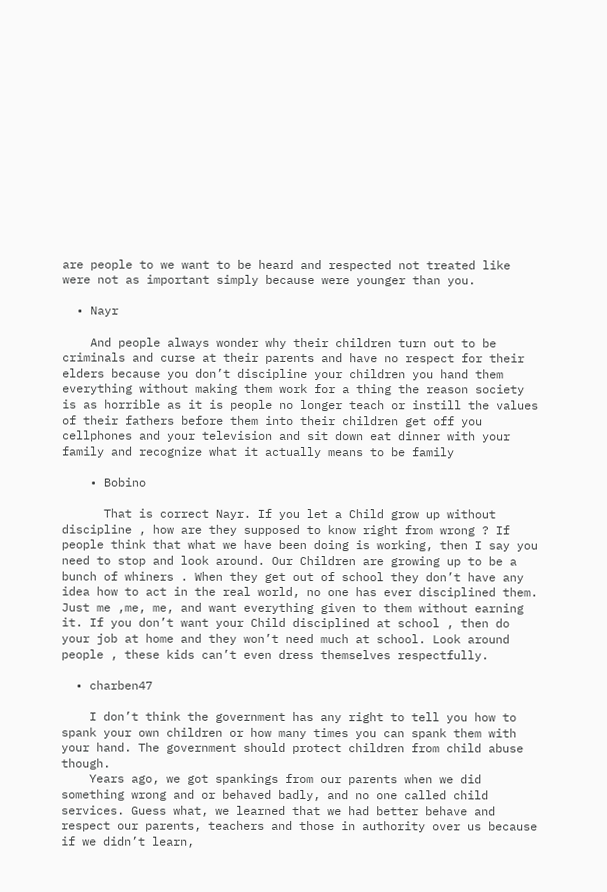are people to we want to be heard and respected not treated like were not as important simply because were younger than you.

  • Nayr

    And people always wonder why their children turn out to be criminals and curse at their parents and have no respect for their elders because you don’t discipline your children you hand them everything without making them work for a thing the reason society is as horrible as it is people no longer teach or instill the values of their fathers before them into their children get off you cellphones and your television and sit down eat dinner with your family and recognize what it actually means to be family

    • Bobino

      That is correct Nayr. If you let a Child grow up without discipline , how are they supposed to know right from wrong ? If people think that what we have been doing is working, then I say you need to stop and look around. Our Children are growing up to be a bunch of whiners . When they get out of school they don’t have any idea how to act in the real world, no one has ever disciplined them. Just me ,me, me, and want everything given to them without earning it. If you don’t want your Child disciplined at school , then do your job at home and they won’t need much at school. Look around people , these kids can’t even dress themselves respectfully.

  • charben47

    I don’t think the government has any right to tell you how to spank your own children or how many times you can spank them with your hand. The government should protect children from child abuse though.
    Years ago, we got spankings from our parents when we did something wrong and or behaved badly, and no one called child services. Guess what, we learned that we had better behave and respect our parents, teachers and those in authority over us because if we didn’t learn,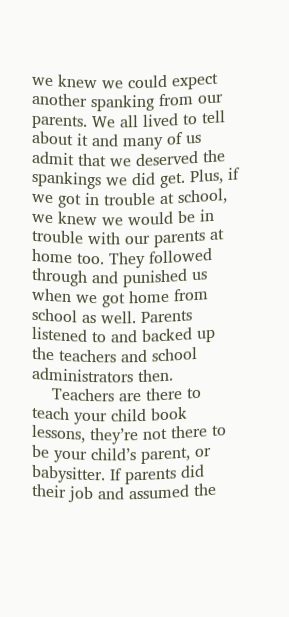we knew we could expect another spanking from our parents. We all lived to tell about it and many of us admit that we deserved the spankings we did get. Plus, if we got in trouble at school, we knew we would be in trouble with our parents at home too. They followed through and punished us when we got home from school as well. Parents listened to and backed up the teachers and school administrators then.
    Teachers are there to teach your child book lessons, they’re not there to be your child’s parent, or babysitter. If parents did their job and assumed the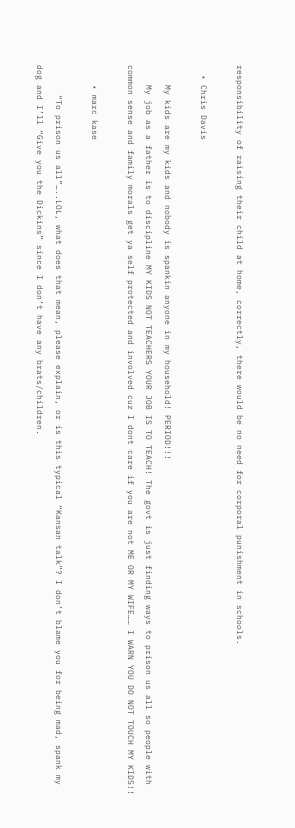responsibility of raising their child at home, correctly, there would be no need for corporal punishment in schools.

  • Chris Davis

    My kids are my kids and nobody is spankin anyone in my household! PERIOD!!!
    My job as a father is to discipline MY KIDS NOT TEACHERS YOUR JOB IS TO TEACH! The govt is just finding ways to prison us all so people with common sense and family morals get ya self protected and involved cuz I dont care if you are not ME OR MY WIFE…… I WARN YOU DO NOT TOUCH MY KIDS!!

    • marc kase

      “To prison us all”…..LOL, what does that mean, please explain, or is this typical “Kansan talk”? I don’t blame you for being mad, spank my dog and I’ll “Give you the Dickins” since I don’t have any brats/children.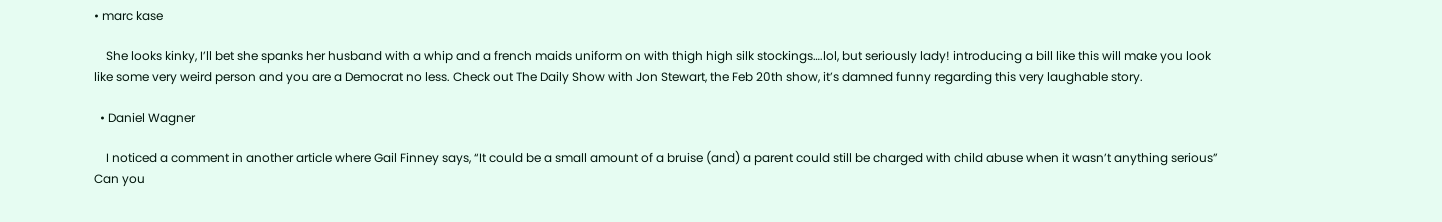• marc kase

    She looks kinky, I’ll bet she spanks her husband with a whip and a french maids uniform on with thigh high silk stockings….lol, but seriously lady! introducing a bill like this will make you look like some very weird person and you are a Democrat no less. Check out The Daily Show with Jon Stewart, the Feb 20th show, it’s damned funny regarding this very laughable story.

  • Daniel Wagner

    I noticed a comment in another article where Gail Finney says, “It could be a small amount of a bruise (and) a parent could still be charged with child abuse when it wasn’t anything serious” Can you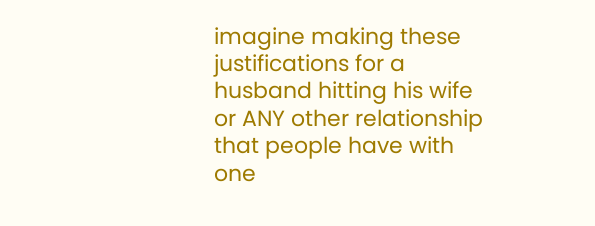imagine making these justifications for a husband hitting his wife or ANY other relationship that people have with one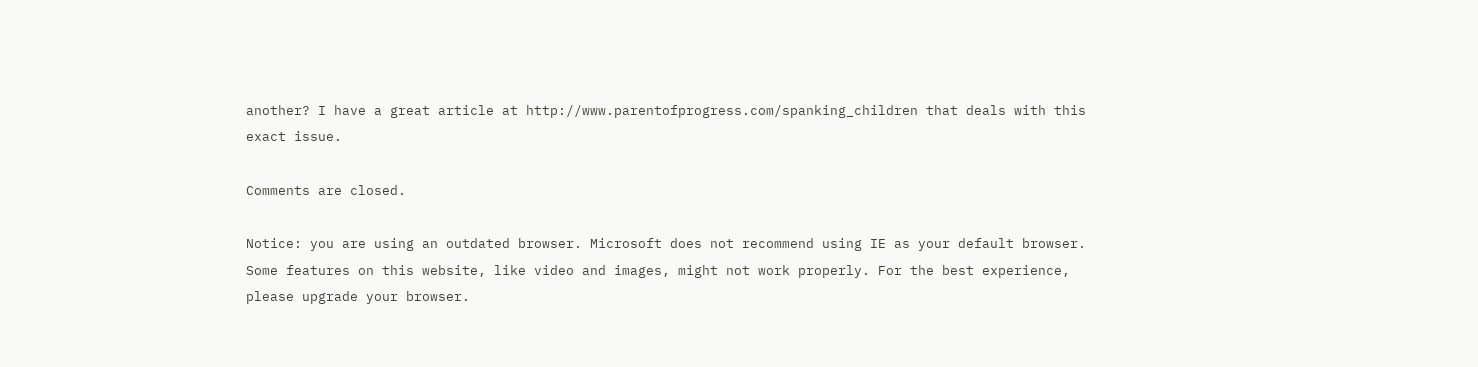another? I have a great article at http://www.parentofprogress.com/spanking_children that deals with this exact issue.

Comments are closed.

Notice: you are using an outdated browser. Microsoft does not recommend using IE as your default browser. Some features on this website, like video and images, might not work properly. For the best experience, please upgrade your browser.